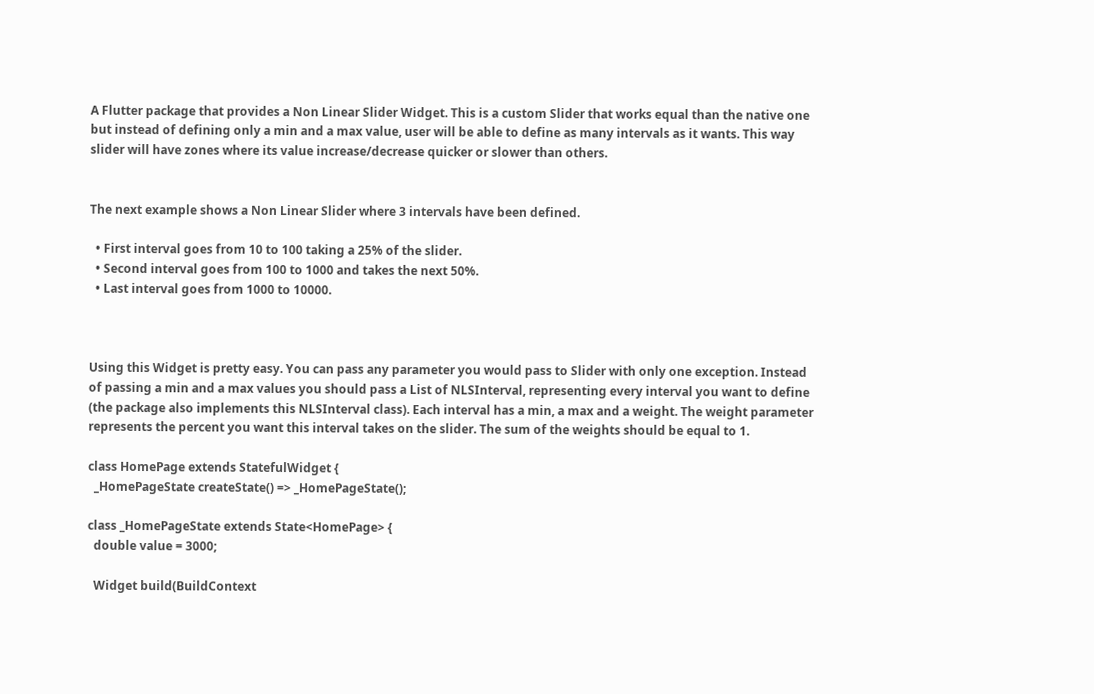A Flutter package that provides a Non Linear Slider Widget. This is a custom Slider that works equal than the native one but instead of defining only a min and a max value, user will be able to define as many intervals as it wants. This way slider will have zones where its value increase/decrease quicker or slower than others.


The next example shows a Non Linear Slider where 3 intervals have been defined.

  • First interval goes from 10 to 100 taking a 25% of the slider.
  • Second interval goes from 100 to 1000 and takes the next 50%.
  • Last interval goes from 1000 to 10000.



Using this Widget is pretty easy. You can pass any parameter you would pass to Slider with only one exception. Instead of passing a min and a max values you should pass a List of NLSInterval, representing every interval you want to define (the package also implements this NLSInterval class). Each interval has a min, a max and a weight. The weight parameter represents the percent you want this interval takes on the slider. The sum of the weights should be equal to 1.

class HomePage extends StatefulWidget {
  _HomePageState createState() => _HomePageState();

class _HomePageState extends State<HomePage> {
  double value = 3000;

  Widget build(BuildContext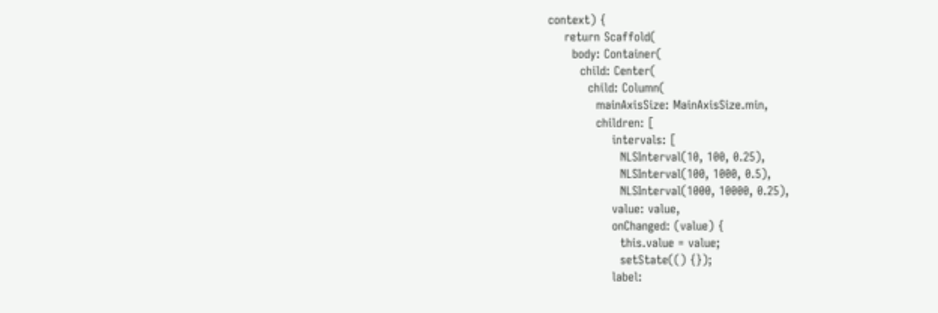context) {
    return Scaffold(
      body: Container(
        child: Center(
          child: Column(
            mainAxisSize: MainAxisSize.min,
            children: [
                intervals: [
                  NLSInterval(10, 100, 0.25),
                  NLSInterval(100, 1000, 0.5),
                  NLSInterval(1000, 10000, 0.25),
                value: value,
                onChanged: (value) {
                  this.value = value;
                  setState(() {});
                label: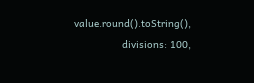value.round().toString(),
                divisions: 100,